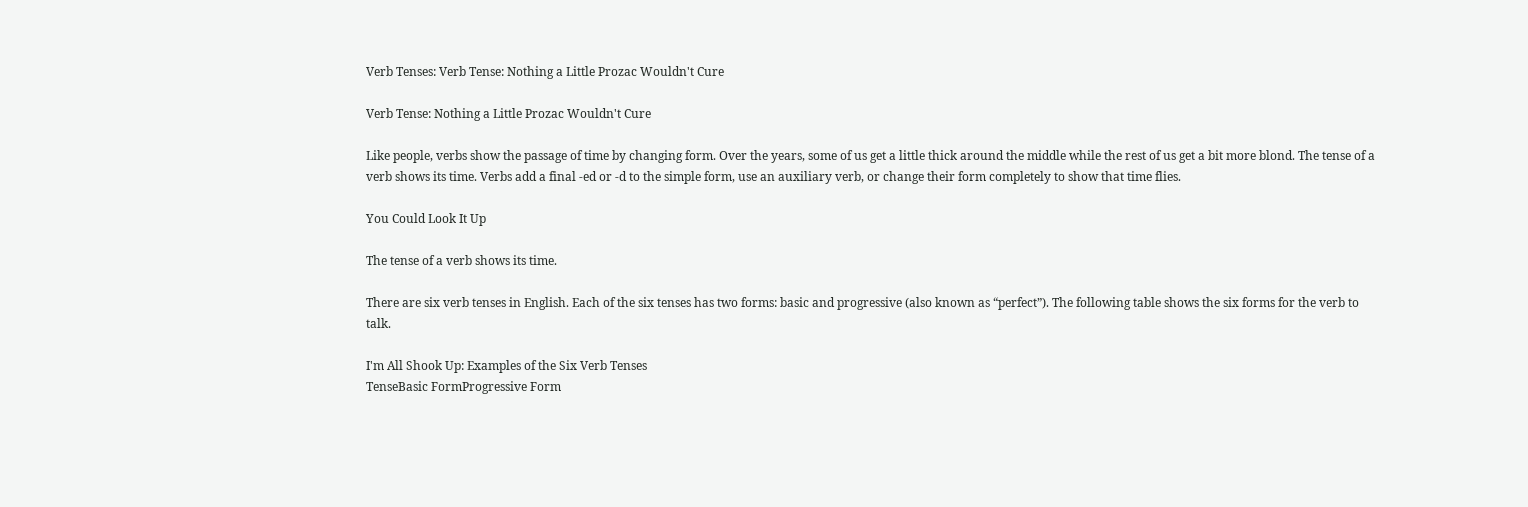Verb Tenses: Verb Tense: Nothing a Little Prozac Wouldn't Cure

Verb Tense: Nothing a Little Prozac Wouldn't Cure

Like people, verbs show the passage of time by changing form. Over the years, some of us get a little thick around the middle while the rest of us get a bit more blond. The tense of a verb shows its time. Verbs add a final -ed or -d to the simple form, use an auxiliary verb, or change their form completely to show that time flies.

You Could Look It Up

The tense of a verb shows its time.

There are six verb tenses in English. Each of the six tenses has two forms: basic and progressive (also known as “perfect”). The following table shows the six forms for the verb to talk.

I'm All Shook Up: Examples of the Six Verb Tenses
TenseBasic FormProgressive Form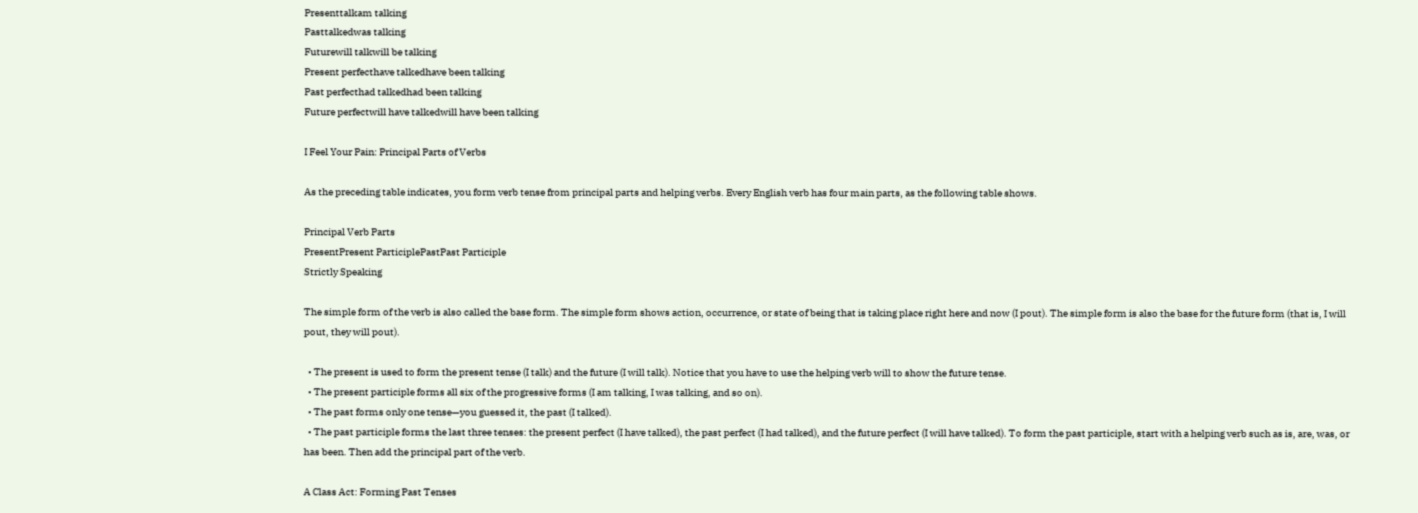Presenttalkam talking
Pasttalkedwas talking
Futurewill talkwill be talking
Present perfecthave talkedhave been talking
Past perfecthad talkedhad been talking
Future perfectwill have talkedwill have been talking

I Feel Your Pain: Principal Parts of Verbs

As the preceding table indicates, you form verb tense from principal parts and helping verbs. Every English verb has four main parts, as the following table shows.

Principal Verb Parts
PresentPresent ParticiplePastPast Participle
Strictly Speaking

The simple form of the verb is also called the base form. The simple form shows action, occurrence, or state of being that is taking place right here and now (I pout). The simple form is also the base for the future form (that is, I will pout, they will pout).

  • The present is used to form the present tense (I talk) and the future (I will talk). Notice that you have to use the helping verb will to show the future tense.
  • The present participle forms all six of the progressive forms (I am talking, I was talking, and so on).
  • The past forms only one tense—you guessed it, the past (I talked).
  • The past participle forms the last three tenses: the present perfect (I have talked), the past perfect (I had talked), and the future perfect (I will have talked). To form the past participle, start with a helping verb such as is, are, was, or has been. Then add the principal part of the verb.

A Class Act: Forming Past Tenses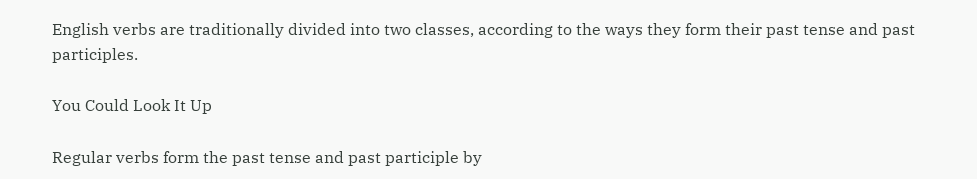English verbs are traditionally divided into two classes, according to the ways they form their past tense and past participles.

You Could Look It Up

Regular verbs form the past tense and past participle by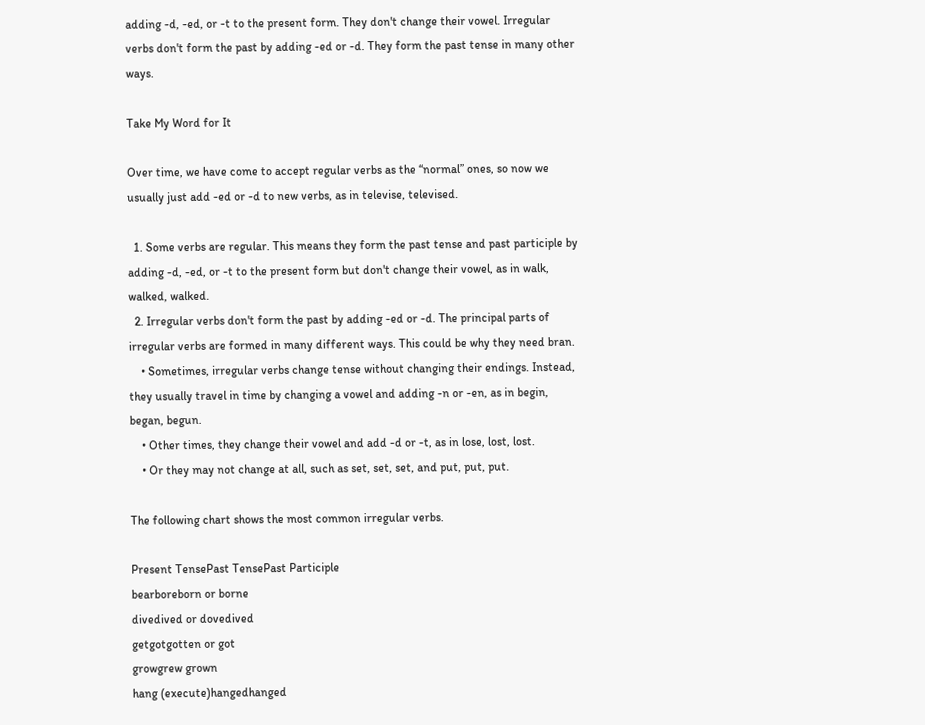adding -d, -ed, or -t to the present form. They don't change their vowel. Irregular verbs don't form the past by adding -ed or -d. They form the past tense in many other ways.

Take My Word for It

Over time, we have come to accept regular verbs as the “normal” ones, so now we usually just add -ed or -d to new verbs, as in televise, televised.

  1. Some verbs are regular. This means they form the past tense and past participle by adding -d, -ed, or -t to the present form but don't change their vowel, as in walk, walked, walked.
  2. Irregular verbs don't form the past by adding -ed or -d. The principal parts of irregular verbs are formed in many different ways. This could be why they need bran.
    • Sometimes, irregular verbs change tense without changing their endings. Instead, they usually travel in time by changing a vowel and adding -n or -en, as in begin, began, begun.
    • Other times, they change their vowel and add -d or -t, as in lose, lost, lost.
    • Or they may not change at all, such as set, set, set, and put, put, put.

The following chart shows the most common irregular verbs.

Present TensePast TensePast Participle
bearboreborn or borne
divedived or dovedived
getgotgotten or got
growgrew grown
hang (execute)hangedhanged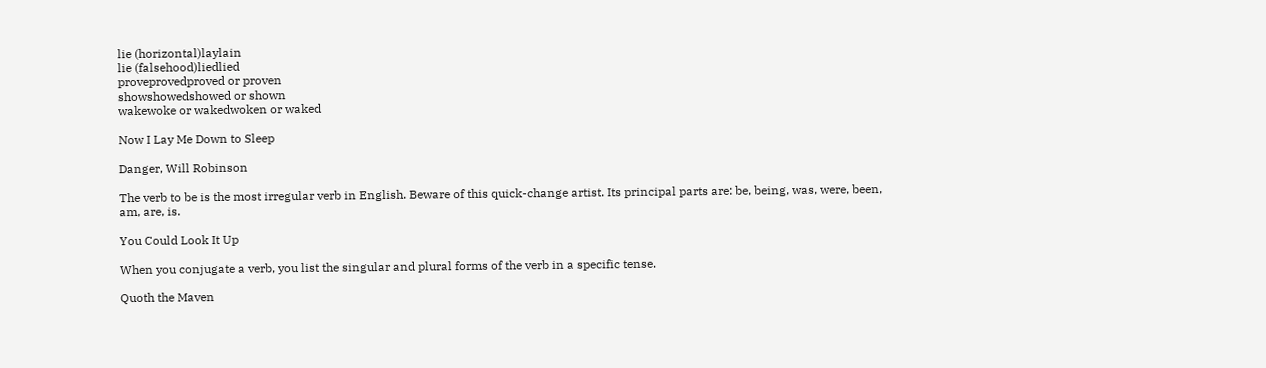lie (horizontal)laylain
lie (falsehood)liedlied
proveprovedproved or proven
showshowedshowed or shown
wakewoke or wakedwoken or waked

Now I Lay Me Down to Sleep

Danger, Will Robinson

The verb to be is the most irregular verb in English. Beware of this quick-change artist. Its principal parts are: be, being, was, were, been, am, are, is.

You Could Look It Up

When you conjugate a verb, you list the singular and plural forms of the verb in a specific tense.

Quoth the Maven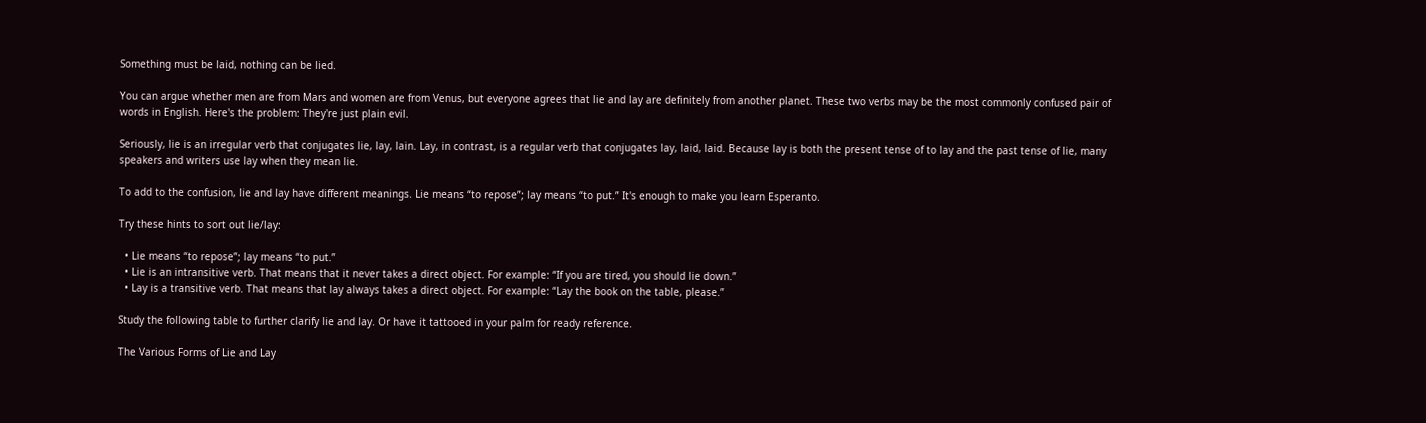Something must be laid, nothing can be lied.

You can argue whether men are from Mars and women are from Venus, but everyone agrees that lie and lay are definitely from another planet. These two verbs may be the most commonly confused pair of words in English. Here's the problem: They're just plain evil.

Seriously, lie is an irregular verb that conjugates lie, lay, lain. Lay, in contrast, is a regular verb that conjugates lay, laid, laid. Because lay is both the present tense of to lay and the past tense of lie, many speakers and writers use lay when they mean lie.

To add to the confusion, lie and lay have different meanings. Lie means “to repose”; lay means “to put.” It's enough to make you learn Esperanto.

Try these hints to sort out lie/lay:

  • Lie means “to repose”; lay means “to put.”
  • Lie is an intransitive verb. That means that it never takes a direct object. For example: “If you are tired, you should lie down.”
  • Lay is a transitive verb. That means that lay always takes a direct object. For example: “Lay the book on the table, please.”

Study the following table to further clarify lie and lay. Or have it tattooed in your palm for ready reference.

The Various Forms of Lie and Lay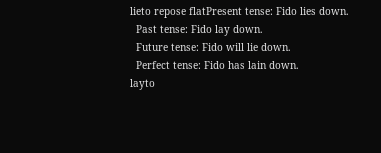lieto repose flatPresent tense: Fido lies down.
  Past tense: Fido lay down.
  Future tense: Fido will lie down.
  Perfect tense: Fido has lain down.
layto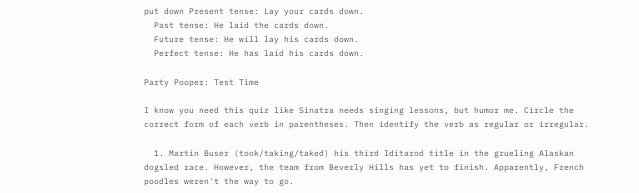put down Present tense: Lay your cards down.
  Past tense: He laid the cards down.
  Future tense: He will lay his cards down.
  Perfect tense: He has laid his cards down.

Party Pooper: Test Time

I know you need this quiz like Sinatra needs singing lessons, but humor me. Circle the correct form of each verb in parentheses. Then identify the verb as regular or irregular.

  1. Martin Buser (took/taking/taked) his third Iditarod title in the grueling Alaskan dogsled race. However, the team from Beverly Hills has yet to finish. Apparently, French poodles weren't the way to go.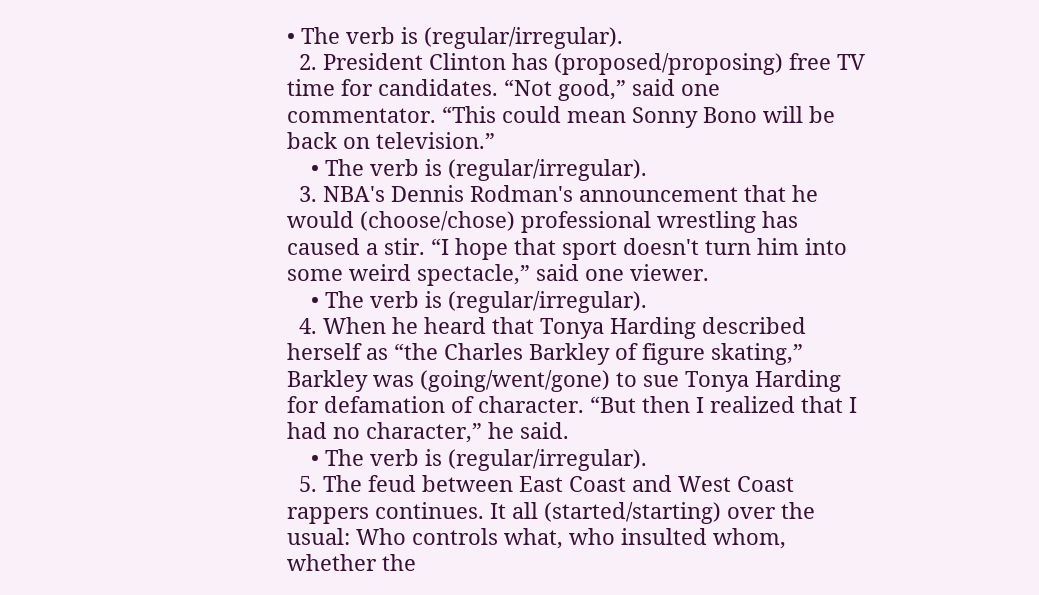• The verb is (regular/irregular).
  2. President Clinton has (proposed/proposing) free TV time for candidates. “Not good,” said one commentator. “This could mean Sonny Bono will be back on television.”
    • The verb is (regular/irregular).
  3. NBA's Dennis Rodman's announcement that he would (choose/chose) professional wrestling has caused a stir. “I hope that sport doesn't turn him into some weird spectacle,” said one viewer.
    • The verb is (regular/irregular).
  4. When he heard that Tonya Harding described herself as “the Charles Barkley of figure skating,” Barkley was (going/went/gone) to sue Tonya Harding for defamation of character. “But then I realized that I had no character,” he said.
    • The verb is (regular/irregular).
  5. The feud between East Coast and West Coast rappers continues. It all (started/starting) over the usual: Who controls what, who insulted whom, whether the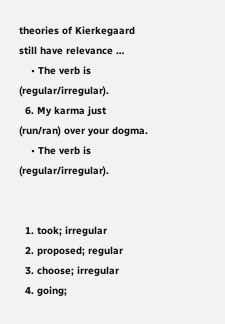theories of Kierkegaard still have relevance …
    • The verb is (regular/irregular).
  6. My karma just (run/ran) over your dogma.
    • The verb is (regular/irregular).


  1. took; irregular
  2. proposed; regular
  3. choose; irregular
  4. going;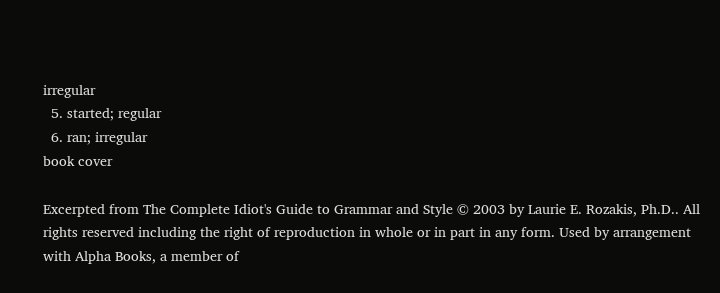irregular
  5. started; regular
  6. ran; irregular
book cover

Excerpted from The Complete Idiot's Guide to Grammar and Style © 2003 by Laurie E. Rozakis, Ph.D.. All rights reserved including the right of reproduction in whole or in part in any form. Used by arrangement with Alpha Books, a member of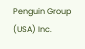Penguin Group (USA) Inc.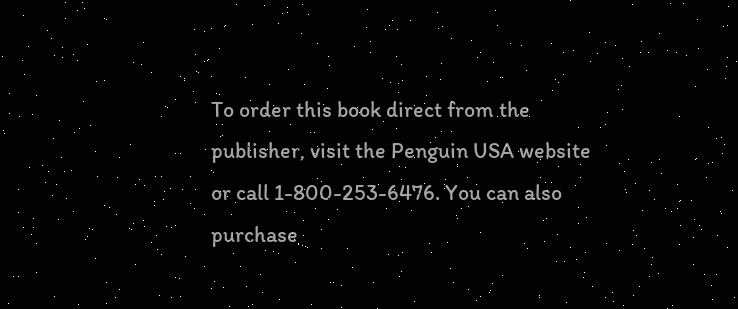To order this book direct from the publisher, visit the Penguin USA website or call 1-800-253-6476. You can also purchase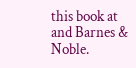this book at and Barnes & Noble.